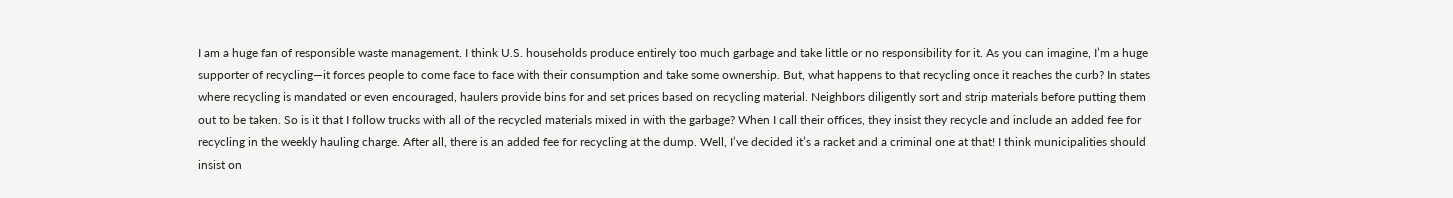I am a huge fan of responsible waste management. I think U.S. households produce entirely too much garbage and take little or no responsibility for it. As you can imagine, I’m a huge supporter of recycling—it forces people to come face to face with their consumption and take some ownership. But, what happens to that recycling once it reaches the curb? In states where recycling is mandated or even encouraged, haulers provide bins for and set prices based on recycling material. Neighbors diligently sort and strip materials before putting them out to be taken. So is it that I follow trucks with all of the recycled materials mixed in with the garbage? When I call their offices, they insist they recycle and include an added fee for recycling in the weekly hauling charge. After all, there is an added fee for recycling at the dump. Well, I’ve decided it’s a racket and a criminal one at that! I think municipalities should insist on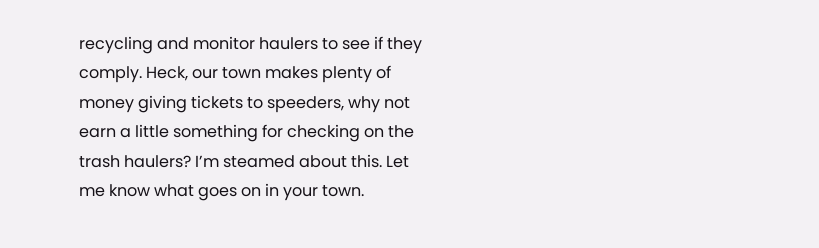recycling and monitor haulers to see if they comply. Heck, our town makes plenty of money giving tickets to speeders, why not earn a little something for checking on the trash haulers? I’m steamed about this. Let me know what goes on in your town.